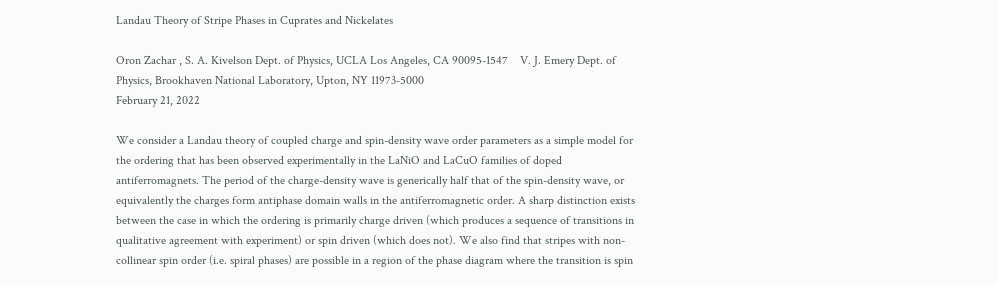Landau Theory of Stripe Phases in Cuprates and Nickelates

Oron Zachar , S. A. Kivelson Dept. of Physics, UCLA Los Angeles, CA 90095-1547    V. J. Emery Dept. of Physics, Brookhaven National Laboratory, Upton, NY 11973-5000
February 21, 2022

We consider a Landau theory of coupled charge and spin-density wave order parameters as a simple model for the ordering that has been observed experimentally in the LaNiO and LaCuO families of doped antiferromagnets. The period of the charge-density wave is generically half that of the spin-density wave, or equivalently the charges form antiphase domain walls in the antiferromagnetic order. A sharp distinction exists between the case in which the ordering is primarily charge driven (which produces a sequence of transitions in qualitative agreement with experiment) or spin driven (which does not). We also find that stripes with non-collinear spin order (i.e. spiral phases) are possible in a region of the phase diagram where the transition is spin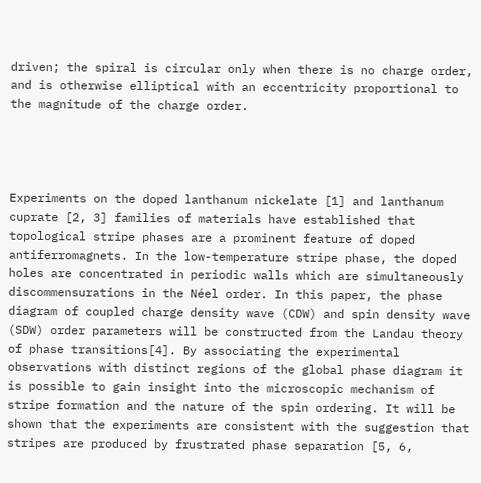driven; the spiral is circular only when there is no charge order, and is otherwise elliptical with an eccentricity proportional to the magnitude of the charge order.




Experiments on the doped lanthanum nickelate [1] and lanthanum cuprate [2, 3] families of materials have established that topological stripe phases are a prominent feature of doped antiferromagnets. In the low-temperature stripe phase, the doped holes are concentrated in periodic walls which are simultaneously discommensurations in the Néel order. In this paper, the phase diagram of coupled charge density wave (CDW) and spin density wave (SDW) order parameters will be constructed from the Landau theory of phase transitions[4]. By associating the experimental observations with distinct regions of the global phase diagram it is possible to gain insight into the microscopic mechanism of stripe formation and the nature of the spin ordering. It will be shown that the experiments are consistent with the suggestion that stripes are produced by frustrated phase separation [5, 6,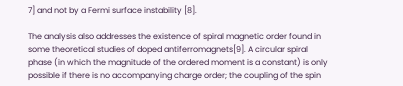7] and not by a Fermi surface instability [8].

The analysis also addresses the existence of spiral magnetic order found in some theoretical studies of doped antiferromagnets[9]. A circular spiral phase (in which the magnitude of the ordered moment is a constant) is only possible if there is no accompanying charge order; the coupling of the spin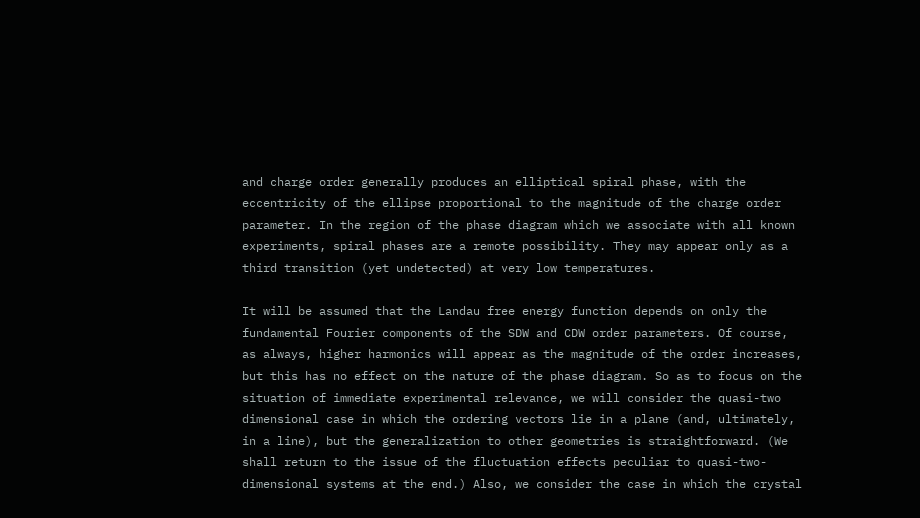and charge order generally produces an elliptical spiral phase, with the eccentricity of the ellipse proportional to the magnitude of the charge order parameter. In the region of the phase diagram which we associate with all known experiments, spiral phases are a remote possibility. They may appear only as a third transition (yet undetected) at very low temperatures.

It will be assumed that the Landau free energy function depends on only the fundamental Fourier components of the SDW and CDW order parameters. Of course, as always, higher harmonics will appear as the magnitude of the order increases, but this has no effect on the nature of the phase diagram. So as to focus on the situation of immediate experimental relevance, we will consider the quasi-two dimensional case in which the ordering vectors lie in a plane (and, ultimately, in a line), but the generalization to other geometries is straightforward. (We shall return to the issue of the fluctuation effects peculiar to quasi-two-dimensional systems at the end.) Also, we consider the case in which the crystal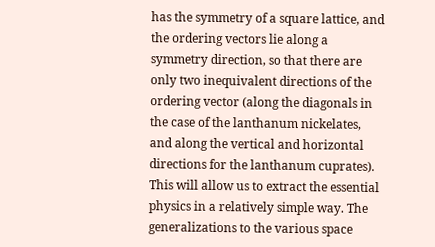has the symmetry of a square lattice, and the ordering vectors lie along a symmetry direction, so that there are only two inequivalent directions of the ordering vector (along the diagonals in the case of the lanthanum nickelates, and along the vertical and horizontal directions for the lanthanum cuprates). This will allow us to extract the essential physics in a relatively simple way. The generalizations to the various space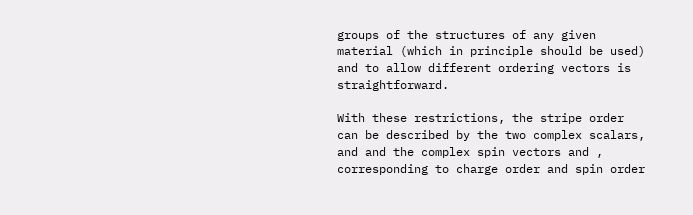groups of the structures of any given material (which in principle should be used) and to allow different ordering vectors is straightforward.

With these restrictions, the stripe order can be described by the two complex scalars, and and the complex spin vectors and , corresponding to charge order and spin order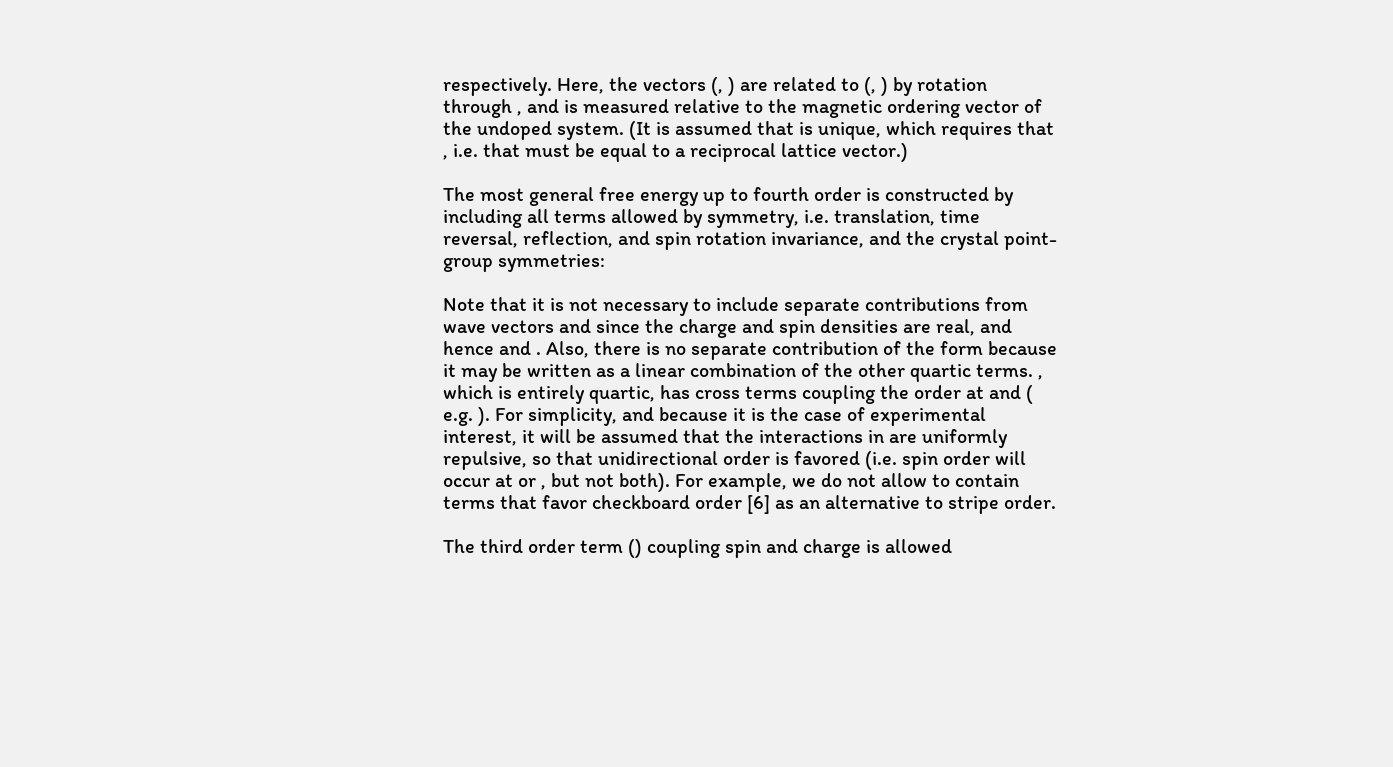respectively. Here, the vectors (, ) are related to (, ) by rotation through , and is measured relative to the magnetic ordering vector of the undoped system. (It is assumed that is unique, which requires that , i.e. that must be equal to a reciprocal lattice vector.)

The most general free energy up to fourth order is constructed by including all terms allowed by symmetry, i.e. translation, time reversal, reflection, and spin rotation invariance, and the crystal point-group symmetries:

Note that it is not necessary to include separate contributions from wave vectors and since the charge and spin densities are real, and hence and . Also, there is no separate contribution of the form because it may be written as a linear combination of the other quartic terms. , which is entirely quartic, has cross terms coupling the order at and ( e.g. ). For simplicity, and because it is the case of experimental interest, it will be assumed that the interactions in are uniformly repulsive, so that unidirectional order is favored (i.e. spin order will occur at or , but not both). For example, we do not allow to contain terms that favor checkboard order [6] as an alternative to stripe order.

The third order term () coupling spin and charge is allowed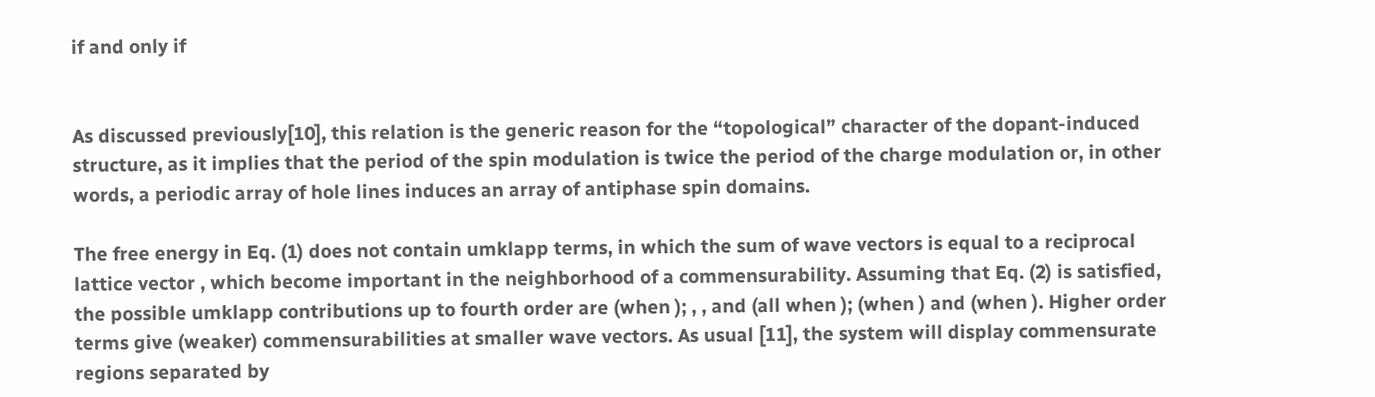if and only if


As discussed previously[10], this relation is the generic reason for the “topological” character of the dopant-induced structure, as it implies that the period of the spin modulation is twice the period of the charge modulation or, in other words, a periodic array of hole lines induces an array of antiphase spin domains.

The free energy in Eq. (1) does not contain umklapp terms, in which the sum of wave vectors is equal to a reciprocal lattice vector , which become important in the neighborhood of a commensurability. Assuming that Eq. (2) is satisfied, the possible umklapp contributions up to fourth order are (when ); , , and (all when ); (when ) and (when ). Higher order terms give (weaker) commensurabilities at smaller wave vectors. As usual [11], the system will display commensurate regions separated by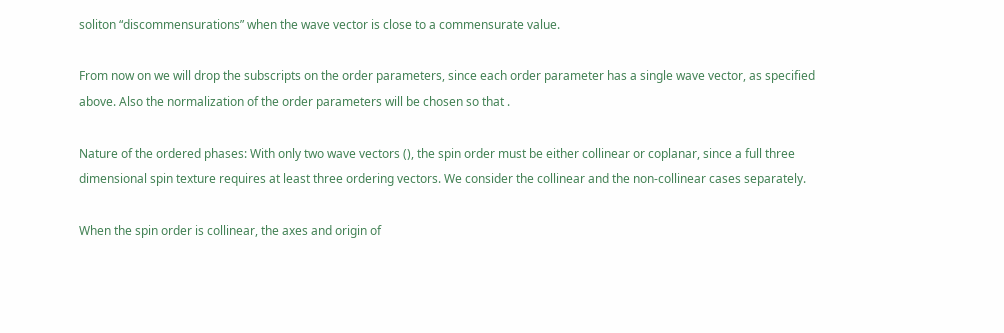soliton “discommensurations” when the wave vector is close to a commensurate value.

From now on we will drop the subscripts on the order parameters, since each order parameter has a single wave vector, as specified above. Also the normalization of the order parameters will be chosen so that .

Nature of the ordered phases: With only two wave vectors (), the spin order must be either collinear or coplanar, since a full three dimensional spin texture requires at least three ordering vectors. We consider the collinear and the non-collinear cases separately.

When the spin order is collinear, the axes and origin of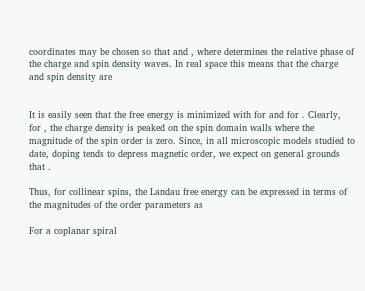coordinates may be chosen so that and , where determines the relative phase of the charge and spin density waves. In real space this means that the charge and spin density are


It is easily seen that the free energy is minimized with for and for . Clearly, for , the charge density is peaked on the spin domain walls where the magnitude of the spin order is zero. Since, in all microscopic models studied to date, doping tends to depress magnetic order, we expect on general grounds that .

Thus, for collinear spins, the Landau free energy can be expressed in terms of the magnitudes of the order parameters as

For a coplanar spiral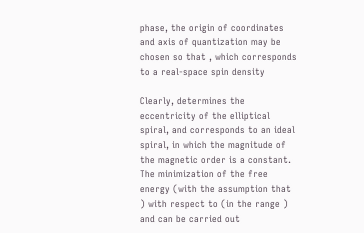phase, the origin of coordinates and axis of quantization may be chosen so that , which corresponds to a real-space spin density

Clearly, determines the eccentricity of the elliptical spiral, and corresponds to an ideal spiral, in which the magnitude of the magnetic order is a constant. The minimization of the free energy (with the assumption that ) with respect to (in the range ) and can be carried out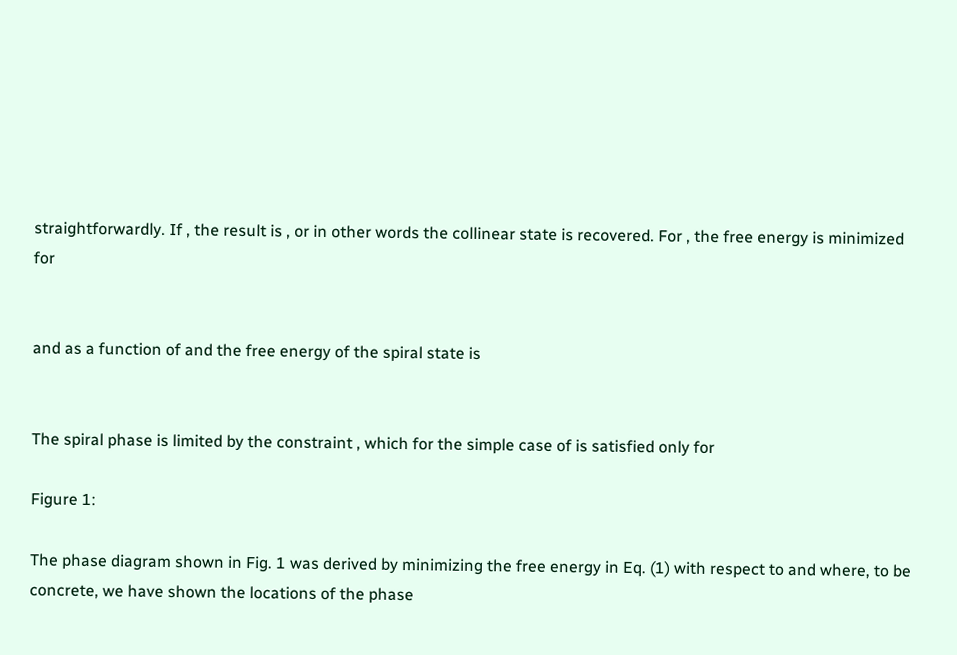straightforwardly. If , the result is , or in other words the collinear state is recovered. For , the free energy is minimized for


and as a function of and the free energy of the spiral state is


The spiral phase is limited by the constraint , which for the simple case of is satisfied only for

Figure 1:

The phase diagram shown in Fig. 1 was derived by minimizing the free energy in Eq. (1) with respect to and where, to be concrete, we have shown the locations of the phase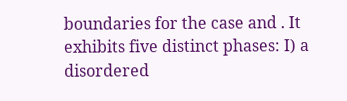boundaries for the case and . It exhibits five distinct phases: I) a disordered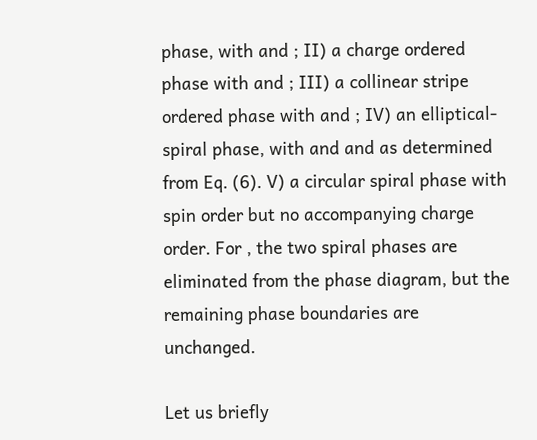phase, with and ; II) a charge ordered phase with and ; III) a collinear stripe ordered phase with and ; IV) an elliptical-spiral phase, with and and as determined from Eq. (6). V) a circular spiral phase with spin order but no accompanying charge order. For , the two spiral phases are eliminated from the phase diagram, but the remaining phase boundaries are unchanged.

Let us briefly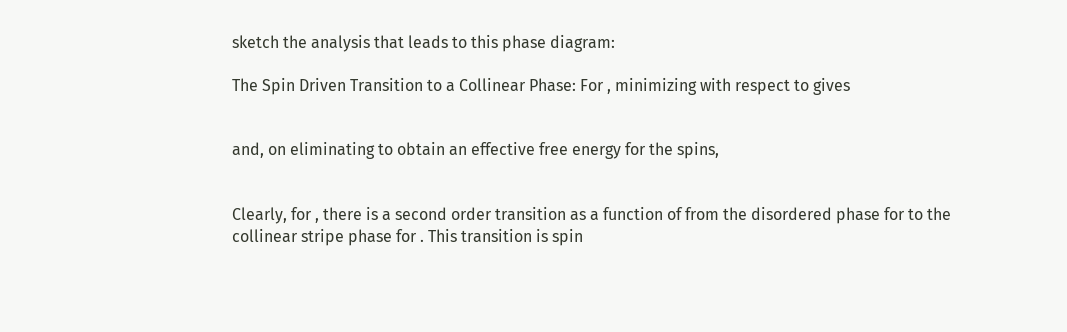sketch the analysis that leads to this phase diagram:

The Spin Driven Transition to a Collinear Phase: For , minimizing with respect to gives


and, on eliminating to obtain an effective free energy for the spins,


Clearly, for , there is a second order transition as a function of from the disordered phase for to the collinear stripe phase for . This transition is spin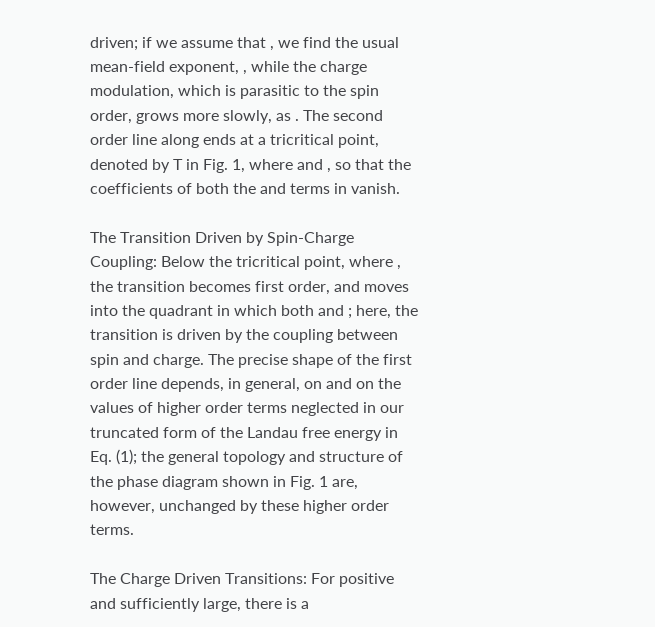driven; if we assume that , we find the usual mean-field exponent, , while the charge modulation, which is parasitic to the spin order, grows more slowly, as . The second order line along ends at a tricritical point, denoted by T in Fig. 1, where and , so that the coefficients of both the and terms in vanish.

The Transition Driven by Spin-Charge Coupling: Below the tricritical point, where , the transition becomes first order, and moves into the quadrant in which both and ; here, the transition is driven by the coupling between spin and charge. The precise shape of the first order line depends, in general, on and on the values of higher order terms neglected in our truncated form of the Landau free energy in Eq. (1); the general topology and structure of the phase diagram shown in Fig. 1 are, however, unchanged by these higher order terms.

The Charge Driven Transitions: For positive and sufficiently large, there is a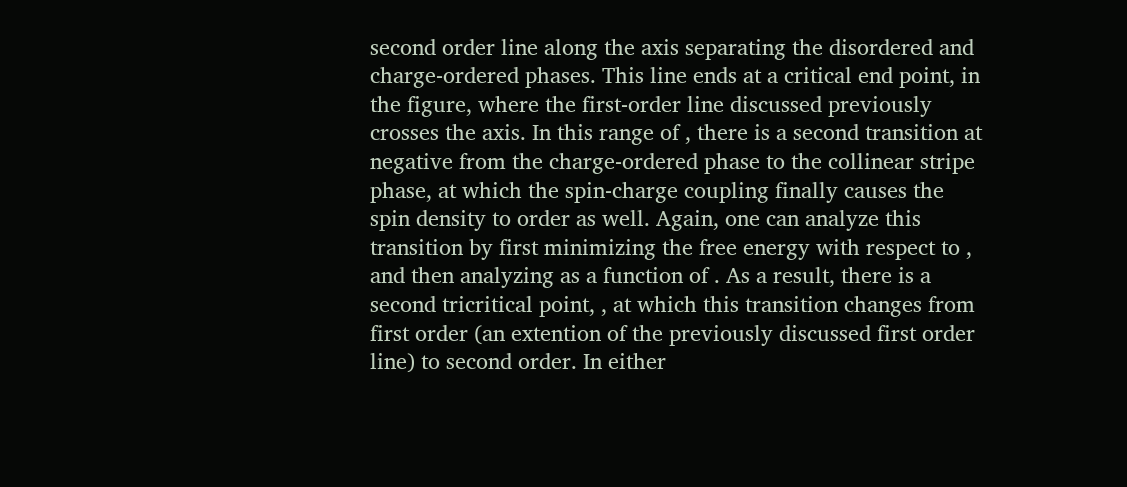second order line along the axis separating the disordered and charge-ordered phases. This line ends at a critical end point, in the figure, where the first-order line discussed previously crosses the axis. In this range of , there is a second transition at negative from the charge-ordered phase to the collinear stripe phase, at which the spin-charge coupling finally causes the spin density to order as well. Again, one can analyze this transition by first minimizing the free energy with respect to , and then analyzing as a function of . As a result, there is a second tricritical point, , at which this transition changes from first order (an extention of the previously discussed first order line) to second order. In either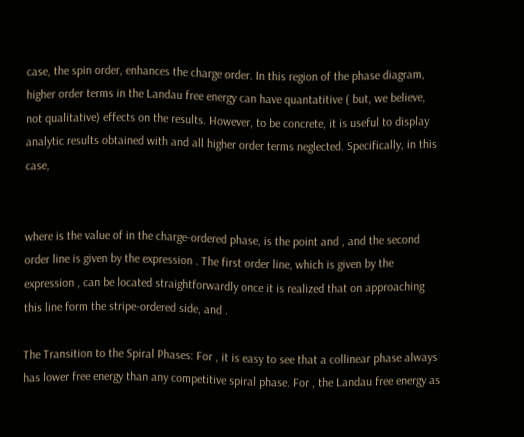case, the spin order, enhances the charge order. In this region of the phase diagram, higher order terms in the Landau free energy can have quantatitive ( but, we believe, not qualitative) effects on the results. However, to be concrete, it is useful to display analytic results obtained with and all higher order terms neglected. Specifically, in this case,


where is the value of in the charge-ordered phase, is the point and , and the second order line is given by the expression . The first order line, which is given by the expression , can be located straightforwardly once it is realized that on approaching this line form the stripe-ordered side, and .

The Transition to the Spiral Phases: For , it is easy to see that a collinear phase always has lower free energy than any competitive spiral phase. For , the Landau free energy as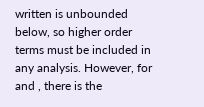written is unbounded below, so higher order terms must be included in any analysis. However, for and , there is the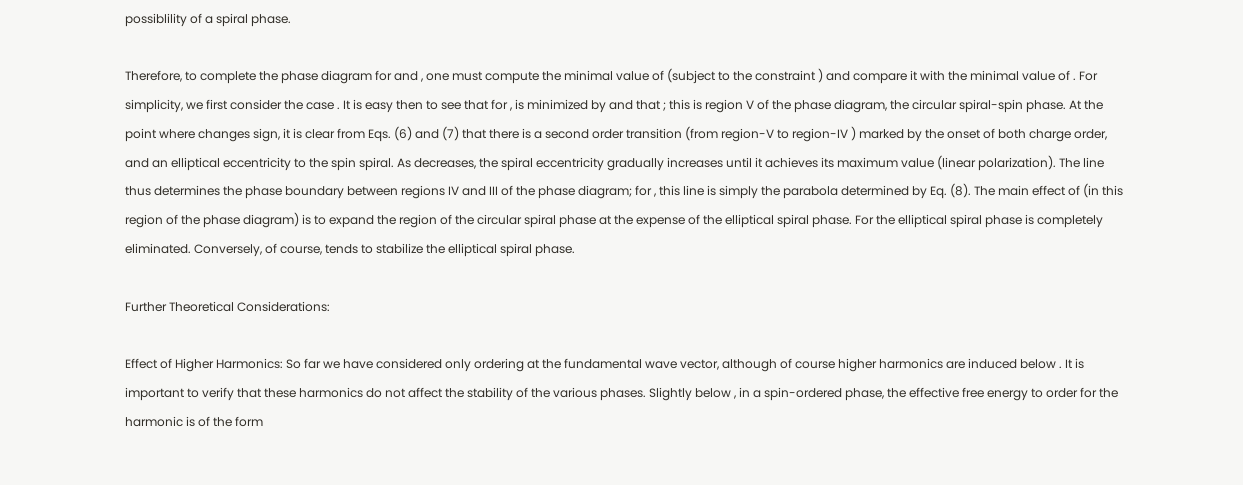possiblility of a spiral phase.

Therefore, to complete the phase diagram for and , one must compute the minimal value of (subject to the constraint ) and compare it with the minimal value of . For simplicity, we first consider the case . It is easy then to see that for , is minimized by and that ; this is region V of the phase diagram, the circular spiral-spin phase. At the point where changes sign, it is clear from Eqs. (6) and (7) that there is a second order transition (from region-V to region-IV ) marked by the onset of both charge order, and an elliptical eccentricity to the spin spiral. As decreases, the spiral eccentricity gradually increases until it achieves its maximum value (linear polarization). The line thus determines the phase boundary between regions IV and III of the phase diagram; for , this line is simply the parabola determined by Eq. (8). The main effect of (in this region of the phase diagram) is to expand the region of the circular spiral phase at the expense of the elliptical spiral phase. For the elliptical spiral phase is completely eliminated. Conversely, of course, tends to stabilize the elliptical spiral phase.

Further Theoretical Considerations:

Effect of Higher Harmonics: So far we have considered only ordering at the fundamental wave vector, although of course higher harmonics are induced below . It is important to verify that these harmonics do not affect the stability of the various phases. Slightly below , in a spin-ordered phase, the effective free energy to order for the harmonic is of the form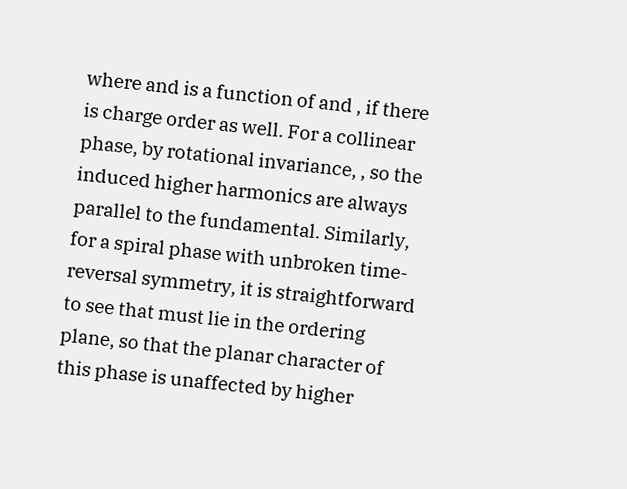where and is a function of and , if there is charge order as well. For a collinear phase, by rotational invariance, , so the induced higher harmonics are always parallel to the fundamental. Similarly, for a spiral phase with unbroken time-reversal symmetry, it is straightforward to see that must lie in the ordering plane, so that the planar character of this phase is unaffected by higher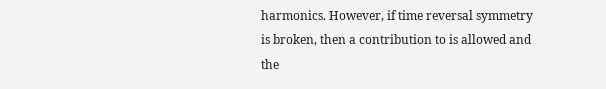harmonics. However, if time reversal symmetry is broken, then a contribution to is allowed and the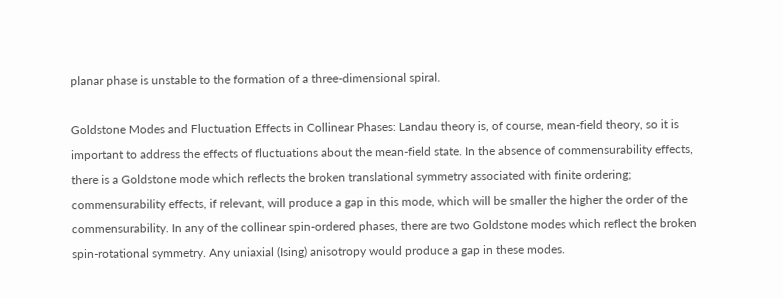planar phase is unstable to the formation of a three-dimensional spiral.

Goldstone Modes and Fluctuation Effects in Collinear Phases: Landau theory is, of course, mean-field theory, so it is important to address the effects of fluctuations about the mean-field state. In the absence of commensurability effects, there is a Goldstone mode which reflects the broken translational symmetry associated with finite ordering; commensurability effects, if relevant, will produce a gap in this mode, which will be smaller the higher the order of the commensurability. In any of the collinear spin-ordered phases, there are two Goldstone modes which reflect the broken spin-rotational symmetry. Any uniaxial (Ising) anisotropy would produce a gap in these modes.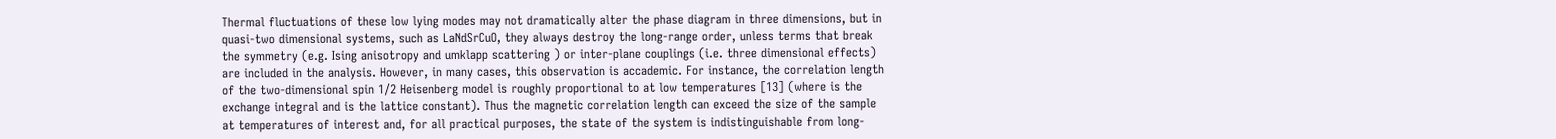Thermal fluctuations of these low lying modes may not dramatically alter the phase diagram in three dimensions, but in quasi-two dimensional systems, such as LaNdSrCuO, they always destroy the long-range order, unless terms that break the symmetry (e.g. Ising anisotropy and umklapp scattering ) or inter-plane couplings (i.e. three dimensional effects) are included in the analysis. However, in many cases, this observation is accademic. For instance, the correlation length of the two-dimensional spin 1/2 Heisenberg model is roughly proportional to at low temperatures [13] (where is the exchange integral and is the lattice constant). Thus the magnetic correlation length can exceed the size of the sample at temperatures of interest and, for all practical purposes, the state of the system is indistinguishable from long-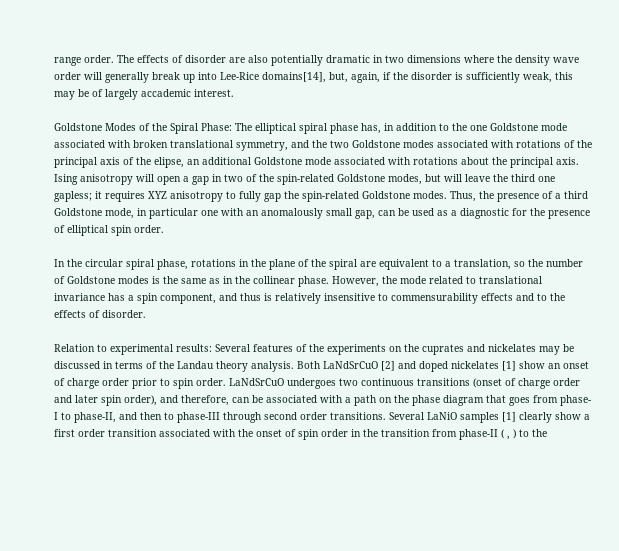range order. The effects of disorder are also potentially dramatic in two dimensions where the density wave order will generally break up into Lee-Rice domains[14], but, again, if the disorder is sufficiently weak, this may be of largely accademic interest.

Goldstone Modes of the Spiral Phase: The elliptical spiral phase has, in addition to the one Goldstone mode associated with broken translational symmetry, and the two Goldstone modes associated with rotations of the principal axis of the elipse, an additional Goldstone mode associated with rotations about the principal axis. Ising anisotropy will open a gap in two of the spin-related Goldstone modes, but will leave the third one gapless; it requires XYZ anisotropy to fully gap the spin-related Goldstone modes. Thus, the presence of a third Goldstone mode, in particular one with an anomalously small gap, can be used as a diagnostic for the presence of elliptical spin order.

In the circular spiral phase, rotations in the plane of the spiral are equivalent to a translation, so the number of Goldstone modes is the same as in the collinear phase. However, the mode related to translational invariance has a spin component, and thus is relatively insensitive to commensurability effects and to the effects of disorder.

Relation to experimental results: Several features of the experiments on the cuprates and nickelates may be discussed in terms of the Landau theory analysis. Both LaNdSrCuO [2] and doped nickelates [1] show an onset of charge order prior to spin order. LaNdSrCuO undergoes two continuous transitions (onset of charge order and later spin order), and therefore, can be associated with a path on the phase diagram that goes from phase-I to phase-II, and then to phase-III through second order transitions. Several LaNiO samples [1] clearly show a first order transition associated with the onset of spin order in the transition from phase-II ( , ) to the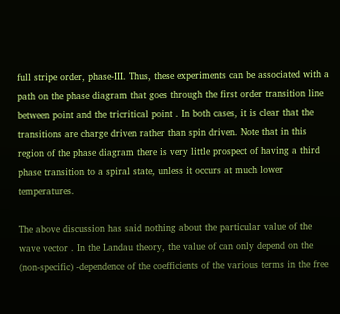full stripe order, phase-III. Thus, these experiments can be associated with a path on the phase diagram that goes through the first order transition line between point and the tricritical point . In both cases, it is clear that the transitions are charge driven rather than spin driven. Note that in this region of the phase diagram there is very little prospect of having a third phase transition to a spiral state, unless it occurs at much lower temperatures.

The above discussion has said nothing about the particular value of the wave vector . In the Landau theory, the value of can only depend on the (non-specific) -dependence of the coefficients of the various terms in the free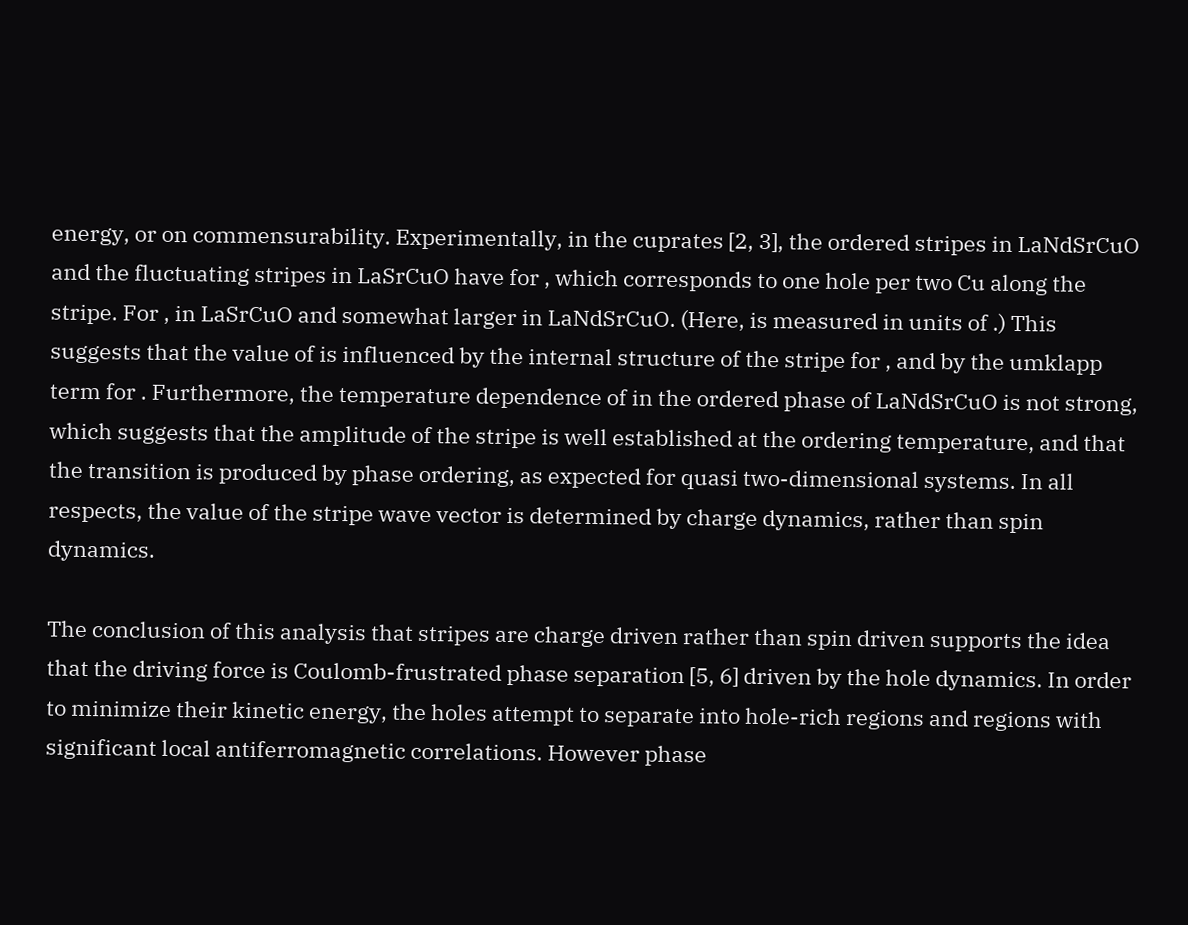energy, or on commensurability. Experimentally, in the cuprates [2, 3], the ordered stripes in LaNdSrCuO and the fluctuating stripes in LaSrCuO have for , which corresponds to one hole per two Cu along the stripe. For , in LaSrCuO and somewhat larger in LaNdSrCuO. (Here, is measured in units of .) This suggests that the value of is influenced by the internal structure of the stripe for , and by the umklapp term for . Furthermore, the temperature dependence of in the ordered phase of LaNdSrCuO is not strong, which suggests that the amplitude of the stripe is well established at the ordering temperature, and that the transition is produced by phase ordering, as expected for quasi two-dimensional systems. In all respects, the value of the stripe wave vector is determined by charge dynamics, rather than spin dynamics.

The conclusion of this analysis that stripes are charge driven rather than spin driven supports the idea that the driving force is Coulomb-frustrated phase separation [5, 6] driven by the hole dynamics. In order to minimize their kinetic energy, the holes attempt to separate into hole-rich regions and regions with significant local antiferromagnetic correlations. However phase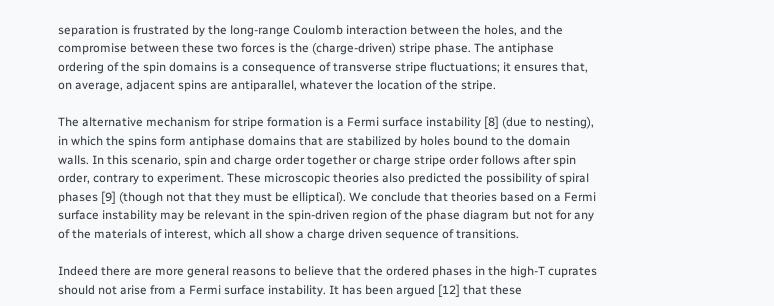separation is frustrated by the long-range Coulomb interaction between the holes, and the compromise between these two forces is the (charge-driven) stripe phase. The antiphase ordering of the spin domains is a consequence of transverse stripe fluctuations; it ensures that, on average, adjacent spins are antiparallel, whatever the location of the stripe.

The alternative mechanism for stripe formation is a Fermi surface instability [8] (due to nesting), in which the spins form antiphase domains that are stabilized by holes bound to the domain walls. In this scenario, spin and charge order together or charge stripe order follows after spin order, contrary to experiment. These microscopic theories also predicted the possibility of spiral phases [9] (though not that they must be elliptical). We conclude that theories based on a Fermi surface instability may be relevant in the spin-driven region of the phase diagram but not for any of the materials of interest, which all show a charge driven sequence of transitions.

Indeed there are more general reasons to believe that the ordered phases in the high-T cuprates should not arise from a Fermi surface instability. It has been argued [12] that these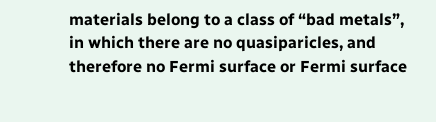materials belong to a class of “bad metals”, in which there are no quasiparicles, and therefore no Fermi surface or Fermi surface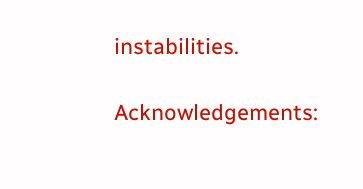instabilities.

Acknowledgements: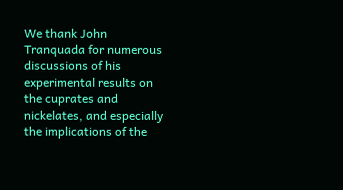We thank John Tranquada for numerous discussions of his experimental results on the cuprates and nickelates, and especially the implications of the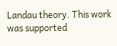Landau theory. This work was supported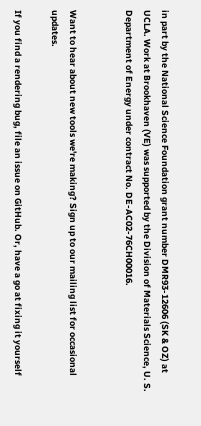in part by the National Science Foundation grant number DMR93-12606 (SK & OZ) at UCLA. Work at Brookhaven (VE) was supported by the Division of Materials Science, U. S. Department of Energy under contract No. DE-AC02-76CH00016.


Want to hear about new tools we're making? Sign up to our mailing list for occasional updates.

If you find a rendering bug, file an issue on GitHub. Or, have a go at fixing it yourself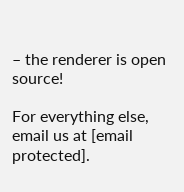– the renderer is open source!

For everything else, email us at [email protected].